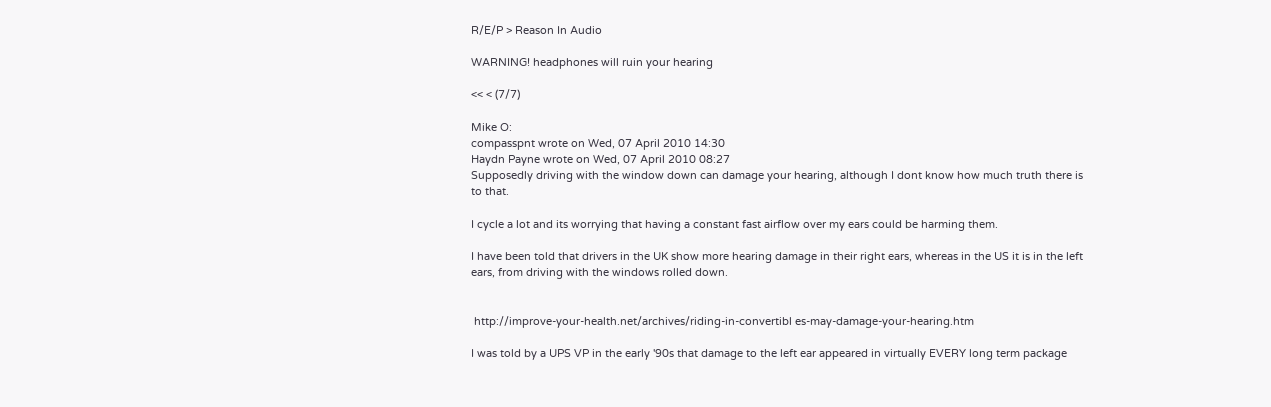R/E/P > Reason In Audio

WARNING! headphones will ruin your hearing

<< < (7/7)

Mike O:
compasspnt wrote on Wed, 07 April 2010 14:30
Haydn Payne wrote on Wed, 07 April 2010 08:27
Supposedly driving with the window down can damage your hearing, although I dont know how much truth there is to that.

I cycle a lot and its worrying that having a constant fast airflow over my ears could be harming them.

I have been told that drivers in the UK show more hearing damage in their right ears, whereas in the US it is in the left ears, from driving with the windows rolled down.


 http://improve-your-health.net/archives/riding-in-convertibl es-may-damage-your-hearing.htm

I was told by a UPS VP in the early '90s that damage to the left ear appeared in virtually EVERY long term package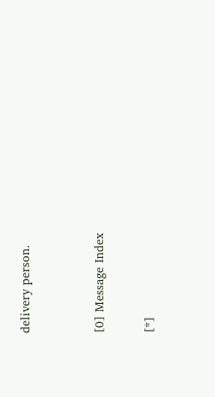delivery person.


[0] Message Index

[*]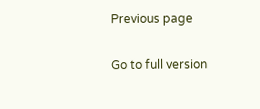Previous page

Go to full version